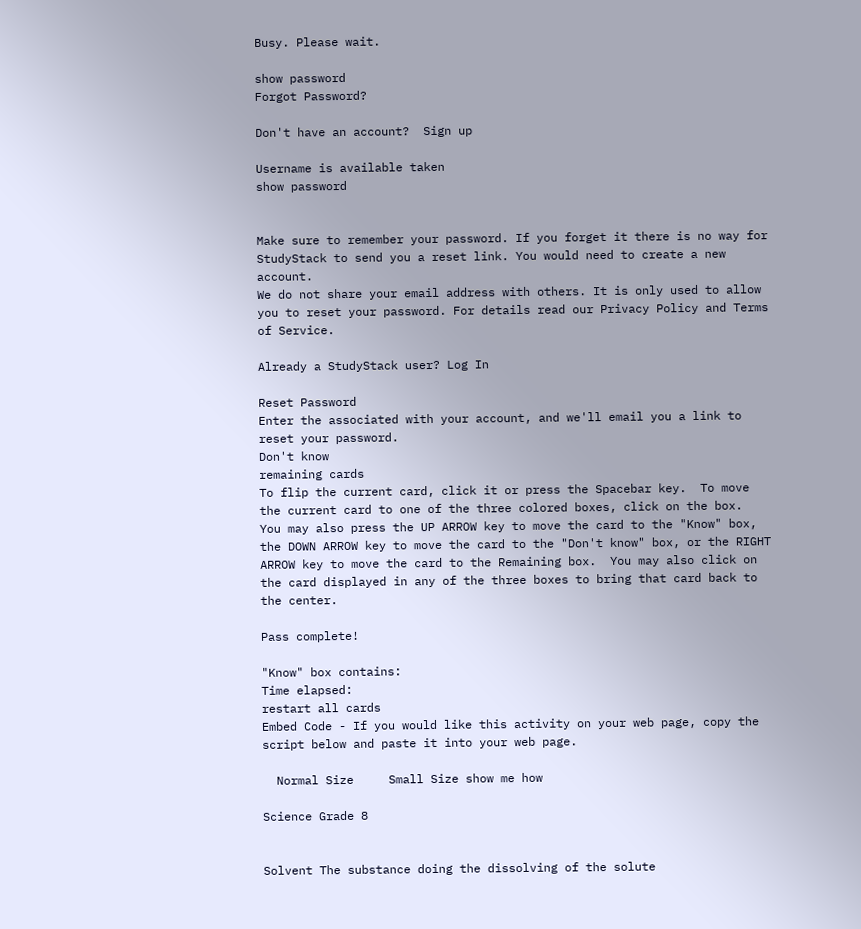Busy. Please wait.

show password
Forgot Password?

Don't have an account?  Sign up

Username is available taken
show password


Make sure to remember your password. If you forget it there is no way for StudyStack to send you a reset link. You would need to create a new account.
We do not share your email address with others. It is only used to allow you to reset your password. For details read our Privacy Policy and Terms of Service.

Already a StudyStack user? Log In

Reset Password
Enter the associated with your account, and we'll email you a link to reset your password.
Don't know
remaining cards
To flip the current card, click it or press the Spacebar key.  To move the current card to one of the three colored boxes, click on the box.  You may also press the UP ARROW key to move the card to the "Know" box, the DOWN ARROW key to move the card to the "Don't know" box, or the RIGHT ARROW key to move the card to the Remaining box.  You may also click on the card displayed in any of the three boxes to bring that card back to the center.

Pass complete!

"Know" box contains:
Time elapsed:
restart all cards
Embed Code - If you would like this activity on your web page, copy the script below and paste it into your web page.

  Normal Size     Small Size show me how

Science Grade 8


Solvent The substance doing the dissolving of the solute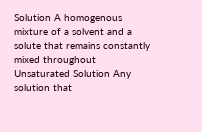Solution A homogenous mixture of a solvent and a solute that remains constantly mixed throughout
Unsaturated Solution Any solution that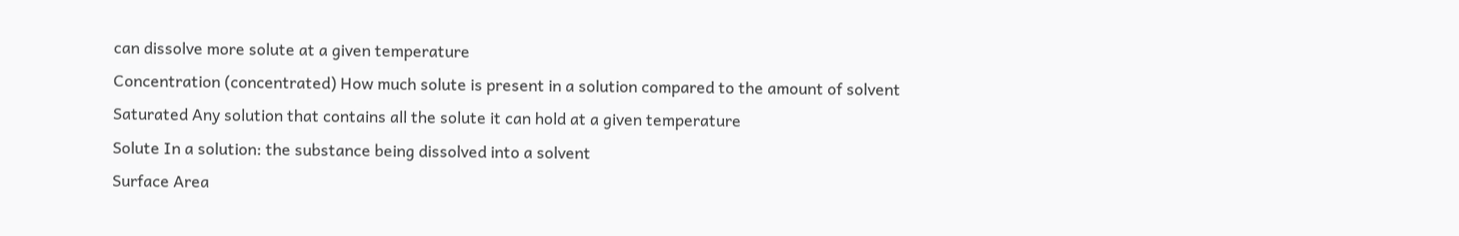can dissolve more solute at a given temperature
Concentration (concentrated) How much solute is present in a solution compared to the amount of solvent
Saturated Any solution that contains all the solute it can hold at a given temperature
Solute In a solution: the substance being dissolved into a solvent
Surface Area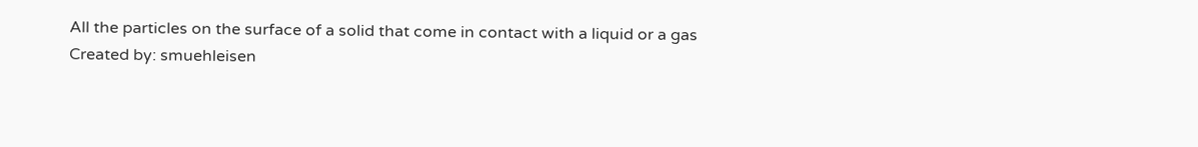All the particles on the surface of a solid that come in contact with a liquid or a gas
Created by: smuehleisen